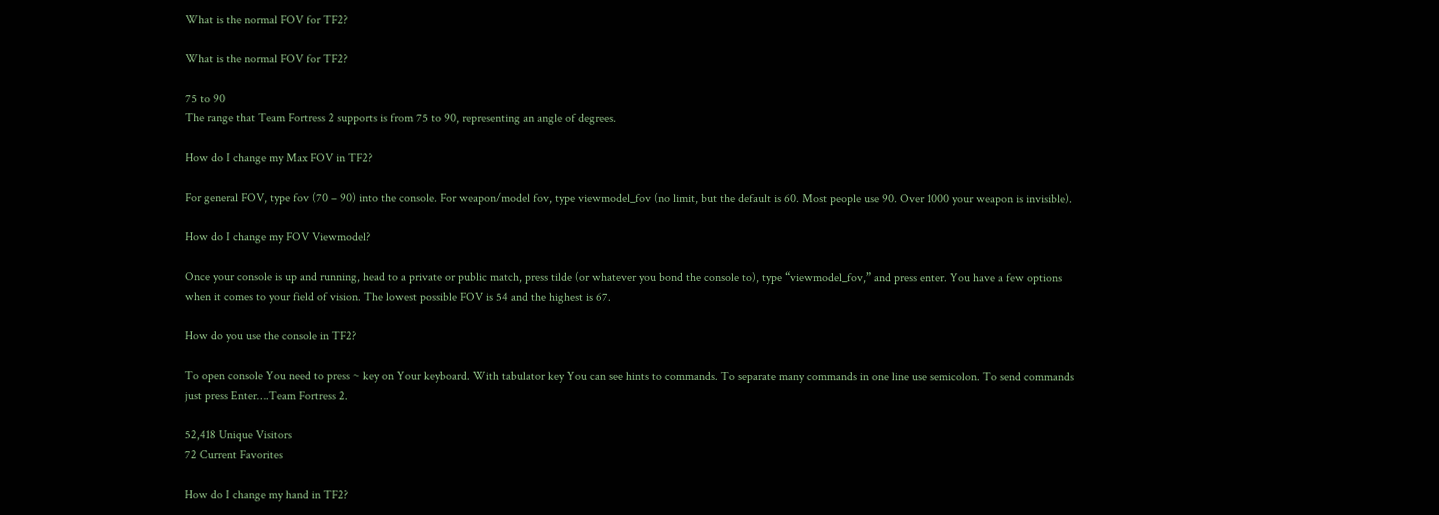What is the normal FOV for TF2?

What is the normal FOV for TF2?

75 to 90
The range that Team Fortress 2 supports is from 75 to 90, representing an angle of degrees.

How do I change my Max FOV in TF2?

For general FOV, type fov (70 – 90) into the console. For weapon/model fov, type viewmodel_fov (no limit, but the default is 60. Most people use 90. Over 1000 your weapon is invisible).

How do I change my FOV Viewmodel?

Once your console is up and running, head to a private or public match, press tilde (or whatever you bond the console to), type “viewmodel_fov,” and press enter. You have a few options when it comes to your field of vision. The lowest possible FOV is 54 and the highest is 67.

How do you use the console in TF2?

To open console You need to press ~ key on Your keyboard. With tabulator key You can see hints to commands. To separate many commands in one line use semicolon. To send commands just press Enter….Team Fortress 2.

52,418 Unique Visitors
72 Current Favorites

How do I change my hand in TF2?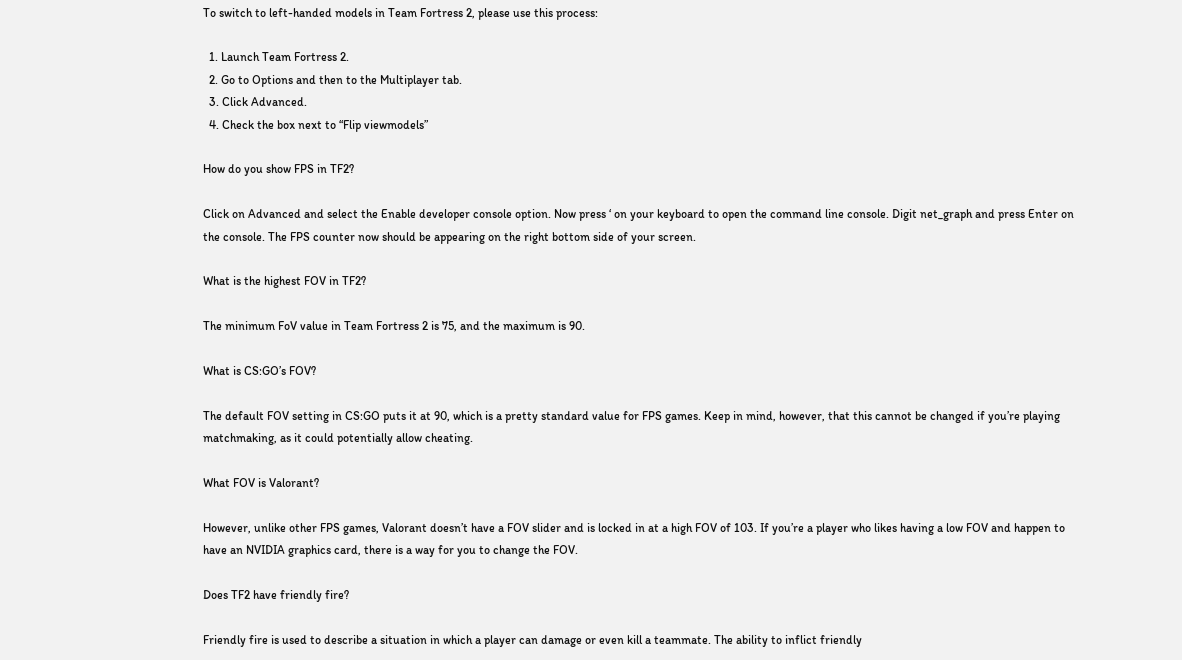To switch to left-handed models in Team Fortress 2, please use this process:

  1. Launch Team Fortress 2.
  2. Go to Options and then to the Multiplayer tab.
  3. Click Advanced.
  4. Check the box next to “Flip viewmodels”

How do you show FPS in TF2?

Click on Advanced and select the Enable developer console option. Now press ‘ on your keyboard to open the command line console. Digit net_graph and press Enter on the console. The FPS counter now should be appearing on the right bottom side of your screen.

What is the highest FOV in TF2?

The minimum FoV value in Team Fortress 2 is 75, and the maximum is 90.

What is CS:GO’s FOV?

The default FOV setting in CS:GO puts it at 90, which is a pretty standard value for FPS games. Keep in mind, however, that this cannot be changed if you’re playing matchmaking, as it could potentially allow cheating.

What FOV is Valorant?

However, unlike other FPS games, Valorant doesn’t have a FOV slider and is locked in at a high FOV of 103. If you’re a player who likes having a low FOV and happen to have an NVIDIA graphics card, there is a way for you to change the FOV.

Does TF2 have friendly fire?

Friendly fire is used to describe a situation in which a player can damage or even kill a teammate. The ability to inflict friendly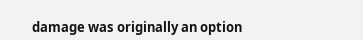damage was originally an option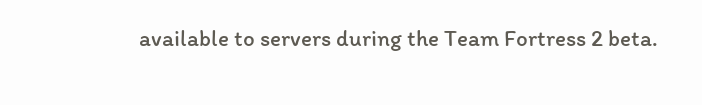available to servers during the Team Fortress 2 beta.